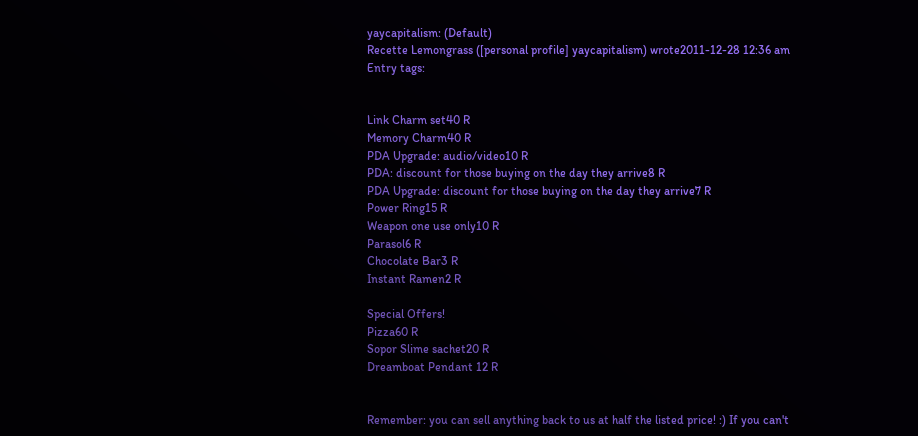yaycapitalism: (Default)
Recette Lemongrass ([personal profile] yaycapitalism) wrote2011-12-28 12:36 am
Entry tags:


Link Charm set40 R
Memory Charm40 R
PDA Upgrade: audio/video10 R
PDA: discount for those buying on the day they arrive8 R
PDA Upgrade: discount for those buying on the day they arrive7 R
Power Ring15 R
Weapon one use only10 R
Parasol6 R
Chocolate Bar3 R
Instant Ramen2 R

Special Offers!
Pizza60 R
Sopor Slime sachet20 R
Dreamboat Pendant 12 R


Remember: you can sell anything back to us at half the listed price! :) If you can't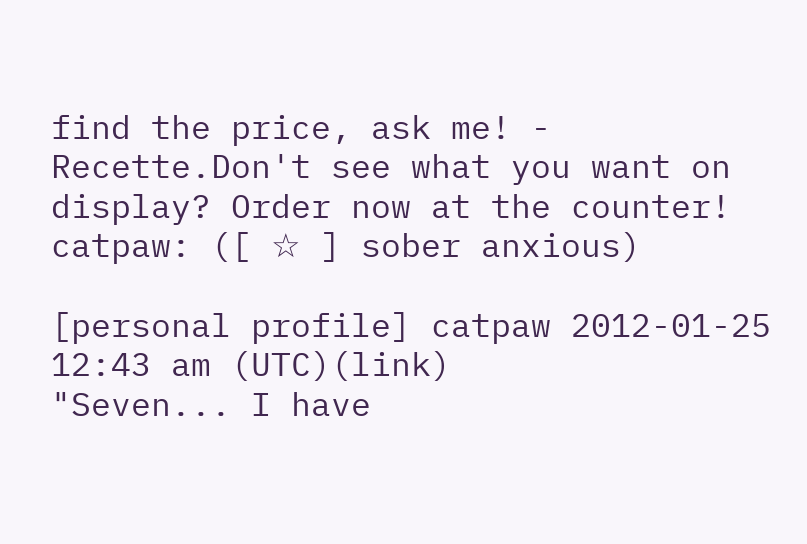find the price, ask me! - Recette.Don't see what you want on display? Order now at the counter!
catpaw: ([ ☆ ] sober anxious)

[personal profile] catpaw 2012-01-25 12:43 am (UTC)(link)
"Seven... I have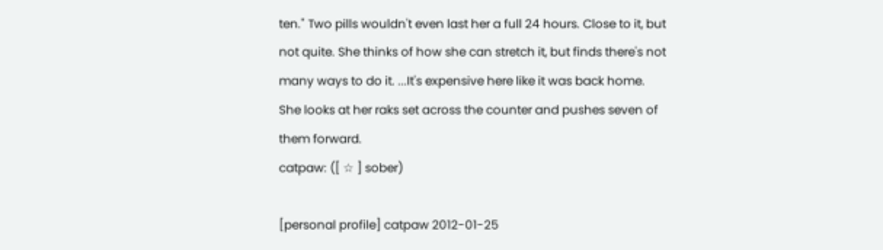ten." Two pills wouldn't even last her a full 24 hours. Close to it, but not quite. She thinks of how she can stretch it, but finds there's not many ways to do it. ...It's expensive here like it was back home. She looks at her raks set across the counter and pushes seven of them forward.
catpaw: ([ ☆ ] sober)

[personal profile] catpaw 2012-01-25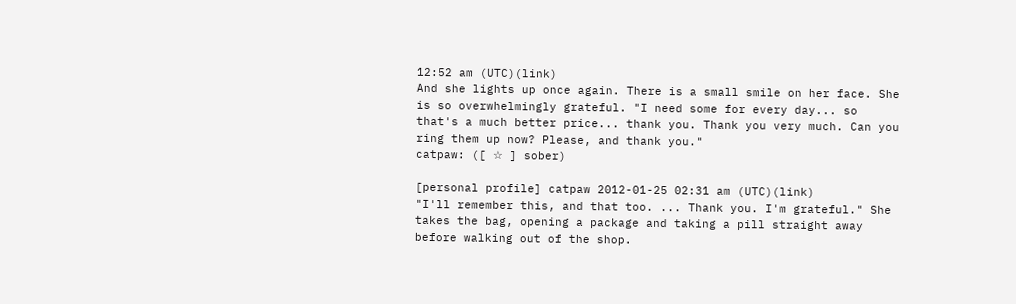12:52 am (UTC)(link)
And she lights up once again. There is a small smile on her face. She is so overwhelmingly grateful. "I need some for every day... so that's a much better price... thank you. Thank you very much. Can you ring them up now? Please, and thank you."
catpaw: ([ ☆ ] sober)

[personal profile] catpaw 2012-01-25 02:31 am (UTC)(link)
"I'll remember this, and that too. ... Thank you. I'm grateful." She takes the bag, opening a package and taking a pill straight away before walking out of the shop.